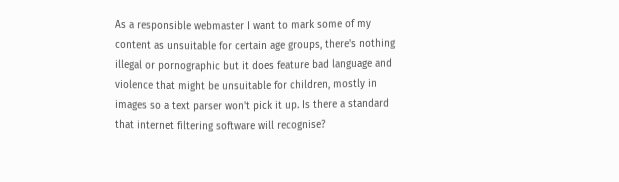As a responsible webmaster I want to mark some of my content as unsuitable for certain age groups, there's nothing illegal or pornographic but it does feature bad language and violence that might be unsuitable for children, mostly in images so a text parser won't pick it up. Is there a standard that internet filtering software will recognise?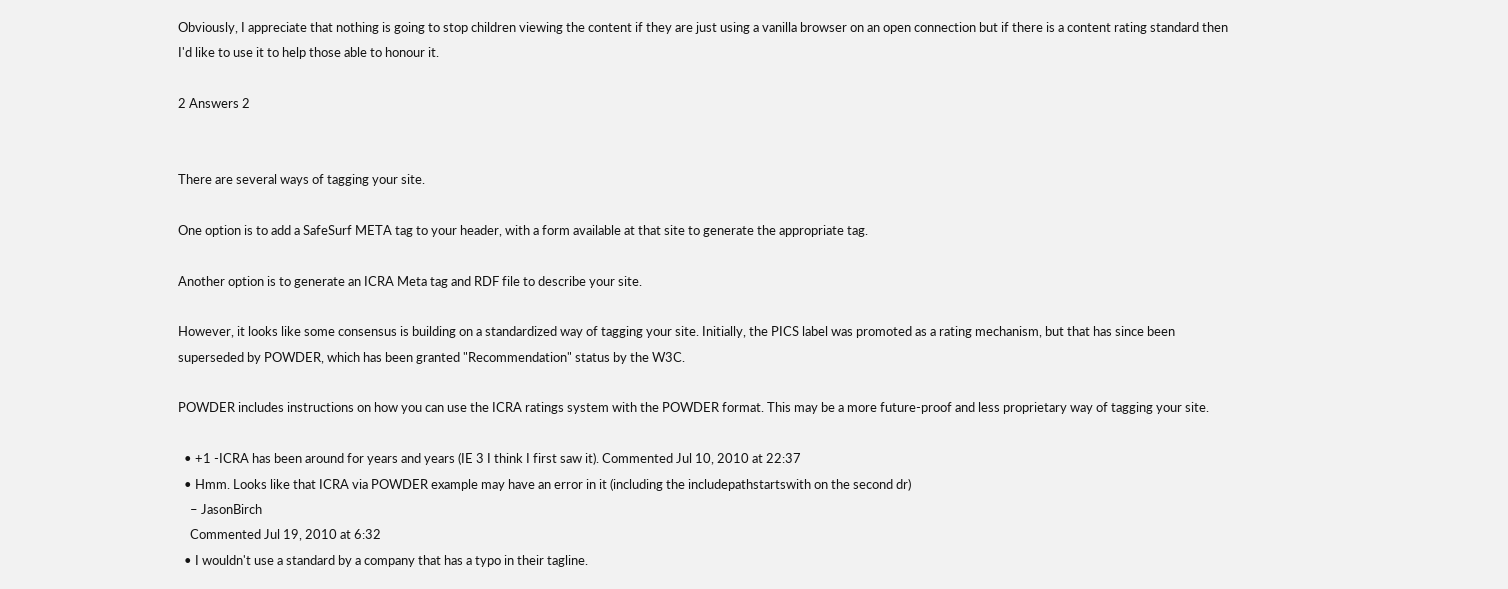Obviously, I appreciate that nothing is going to stop children viewing the content if they are just using a vanilla browser on an open connection but if there is a content rating standard then I'd like to use it to help those able to honour it.

2 Answers 2


There are several ways of tagging your site.

One option is to add a SafeSurf META tag to your header, with a form available at that site to generate the appropriate tag.

Another option is to generate an ICRA Meta tag and RDF file to describe your site.

However, it looks like some consensus is building on a standardized way of tagging your site. Initially, the PICS label was promoted as a rating mechanism, but that has since been superseded by POWDER, which has been granted "Recommendation" status by the W3C.

POWDER includes instructions on how you can use the ICRA ratings system with the POWDER format. This may be a more future-proof and less proprietary way of tagging your site.

  • +1 -ICRA has been around for years and years (IE 3 I think I first saw it). Commented Jul 10, 2010 at 22:37
  • Hmm. Looks like that ICRA via POWDER example may have an error in it (including the includepathstartswith on the second dr)
    – JasonBirch
    Commented Jul 19, 2010 at 6:32
  • I wouldn't use a standard by a company that has a typo in their tagline.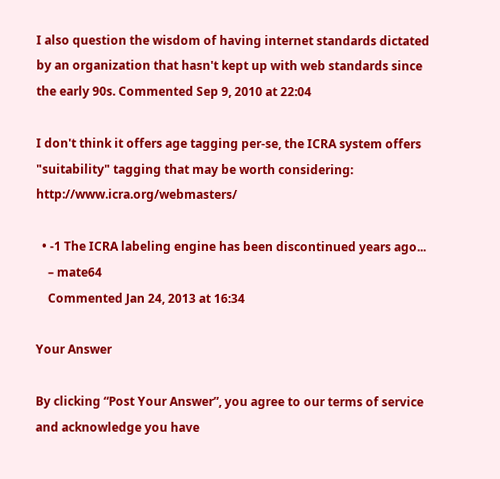I also question the wisdom of having internet standards dictated by an organization that hasn't kept up with web standards since the early 90s. Commented Sep 9, 2010 at 22:04

I don't think it offers age tagging per-se, the ICRA system offers "suitability" tagging that may be worth considering: http://www.icra.org/webmasters/

  • -1 The ICRA labeling engine has been discontinued years ago...
    – mate64
    Commented Jan 24, 2013 at 16:34

Your Answer

By clicking “Post Your Answer”, you agree to our terms of service and acknowledge you have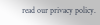read our privacy policy.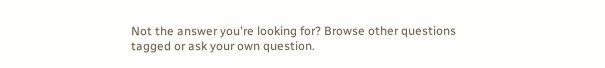Not the answer you're looking for? Browse other questions tagged or ask your own question.